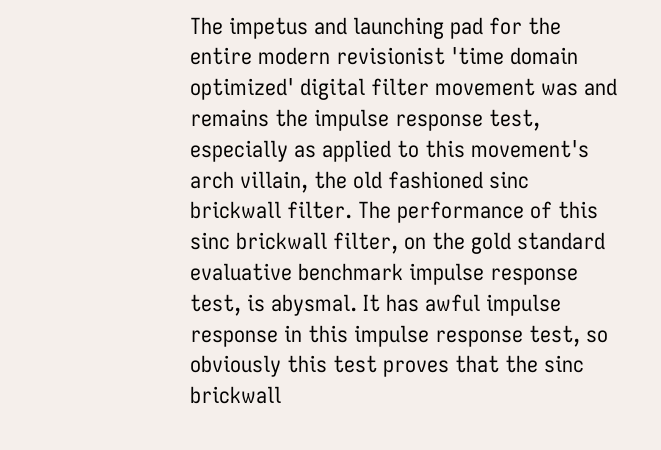The impetus and launching pad for the entire modern revisionist 'time domain optimized' digital filter movement was and remains the impulse response test, especially as applied to this movement's arch villain, the old fashioned sinc brickwall filter. The performance of this sinc brickwall filter, on the gold standard evaluative benchmark impulse response test, is abysmal. It has awful impulse response in this impulse response test, so obviously this test proves that the sinc brickwall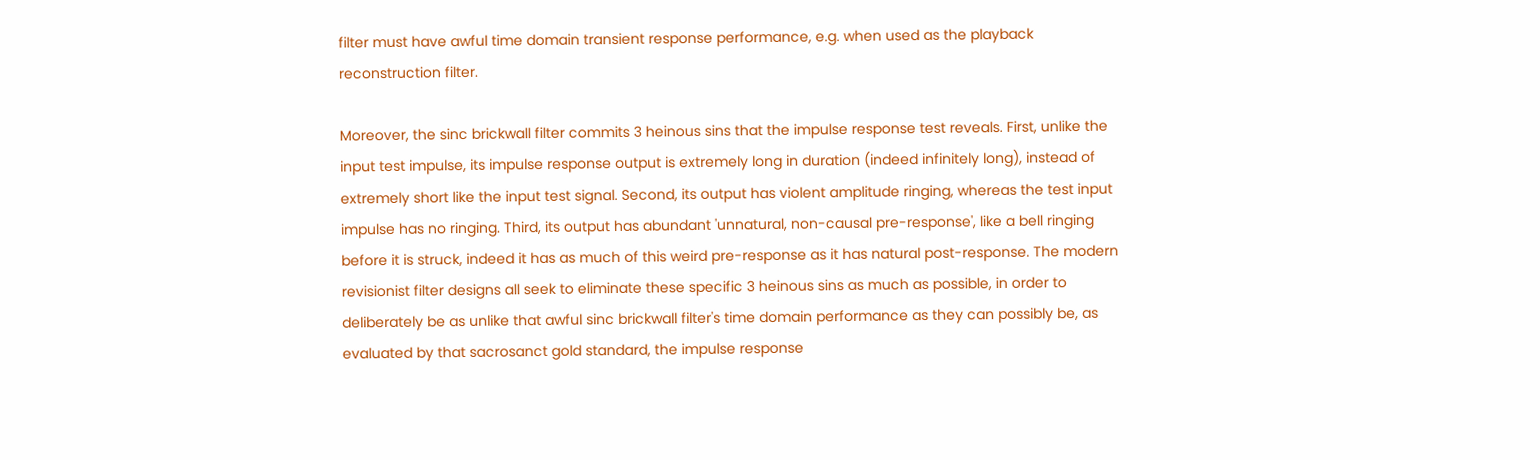filter must have awful time domain transient response performance, e.g. when used as the playback reconstruction filter.

Moreover, the sinc brickwall filter commits 3 heinous sins that the impulse response test reveals. First, unlike the input test impulse, its impulse response output is extremely long in duration (indeed infinitely long), instead of extremely short like the input test signal. Second, its output has violent amplitude ringing, whereas the test input impulse has no ringing. Third, its output has abundant 'unnatural, non-causal pre-response', like a bell ringing before it is struck, indeed it has as much of this weird pre-response as it has natural post-response. The modern revisionist filter designs all seek to eliminate these specific 3 heinous sins as much as possible, in order to deliberately be as unlike that awful sinc brickwall filter's time domain performance as they can possibly be, as evaluated by that sacrosanct gold standard, the impulse response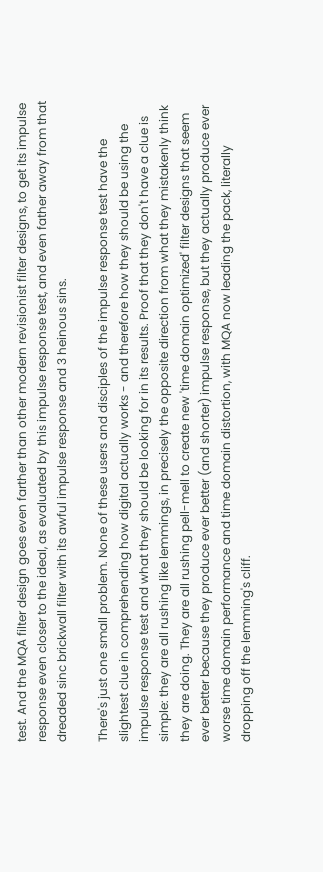test. And the MQA filter design goes even farther than other modern revisionist filter designs, to get its impulse response even closer to the ideal, as evaluated by this impulse response test, and even father away from that dreaded sinc brickwall filter with its awful impulse response and 3 heinous sins.

There's just one small problem. None of these users and disciples of the impulse response test have the slightest clue in comprehending how digital actually works - and therefore how they should be using the impulse response test and what they should be looking for in its results. Proof that they don't have a clue is simple: they are all rushing like lemmings, in precisely the opposite direction from what they mistakenly think they are doing. They are all rushing pell-mell to create new 'time domain optimized' filter designs that seem ever better because they produce ever better (and shorter) impulse response, but they actually produce ever worse time domain performance and time domain distortion, with MQA now leading the pack, literally dropping off the lemming's cliff.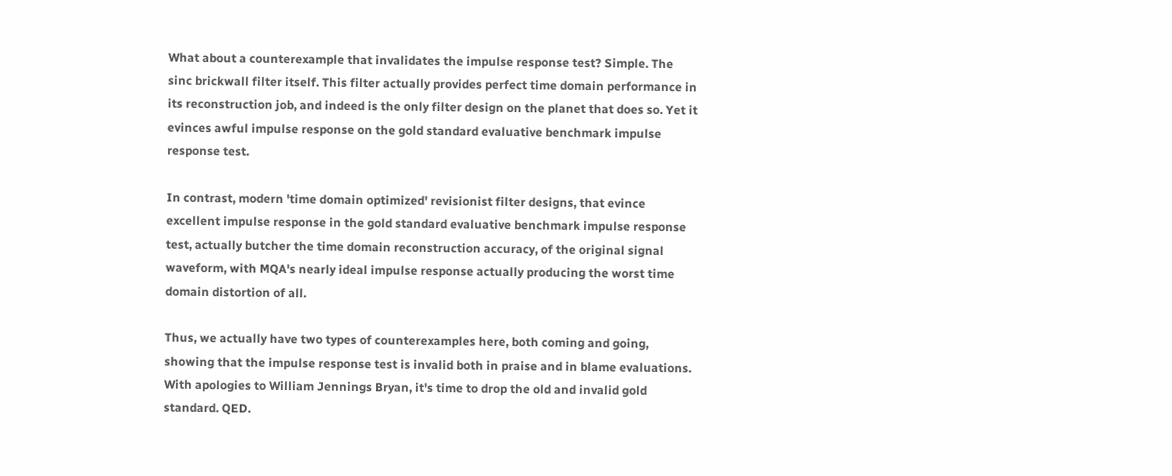What about a counterexample that invalidates the impulse response test? Simple. The sinc brickwall filter itself. This filter actually provides perfect time domain performance in its reconstruction job, and indeed is the only filter design on the planet that does so. Yet it evinces awful impulse response on the gold standard evaluative benchmark impulse response test.

In contrast, modern 'time domain optimized' revisionist filter designs, that evince excellent impulse response in the gold standard evaluative benchmark impulse response test, actually butcher the time domain reconstruction accuracy, of the original signal waveform, with MQA's nearly ideal impulse response actually producing the worst time domain distortion of all.

Thus, we actually have two types of counterexamples here, both coming and going, showing that the impulse response test is invalid both in praise and in blame evaluations. With apologies to William Jennings Bryan, it's time to drop the old and invalid gold standard. QED.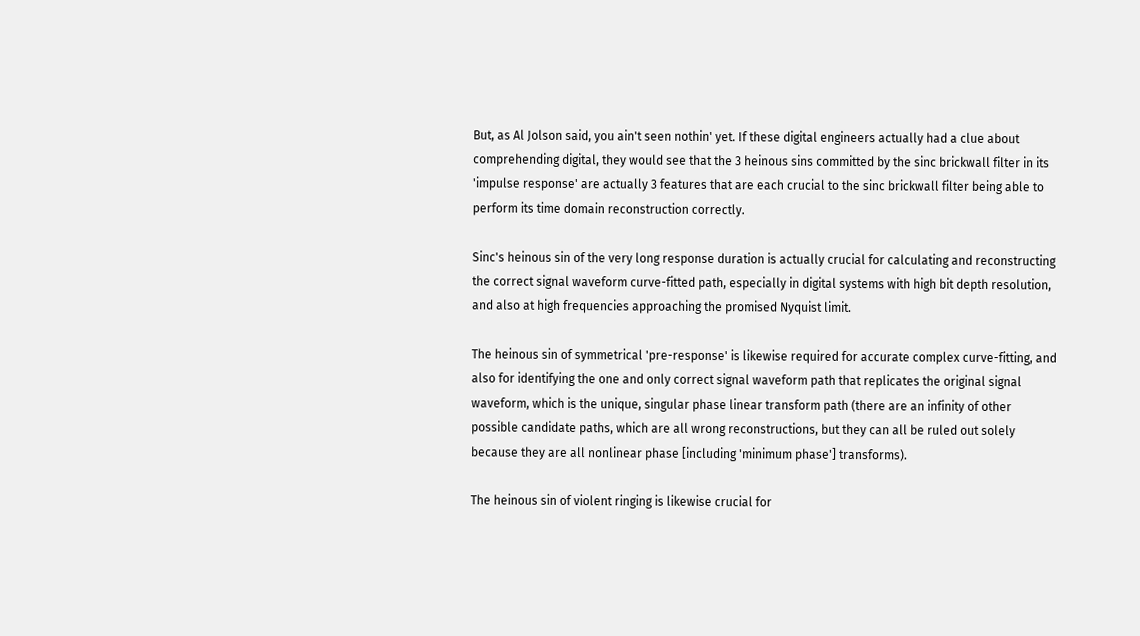But, as Al Jolson said, you ain't seen nothin' yet. If these digital engineers actually had a clue about comprehending digital, they would see that the 3 heinous sins committed by the sinc brickwall filter in its 'impulse response' are actually 3 features that are each crucial to the sinc brickwall filter being able to perform its time domain reconstruction correctly.

Sinc's heinous sin of the very long response duration is actually crucial for calculating and reconstructing the correct signal waveform curve-fitted path, especially in digital systems with high bit depth resolution, and also at high frequencies approaching the promised Nyquist limit.

The heinous sin of symmetrical 'pre-response' is likewise required for accurate complex curve-fitting, and also for identifying the one and only correct signal waveform path that replicates the original signal waveform, which is the unique, singular phase linear transform path (there are an infinity of other possible candidate paths, which are all wrong reconstructions, but they can all be ruled out solely because they are all nonlinear phase [including 'minimum phase'] transforms).

The heinous sin of violent ringing is likewise crucial for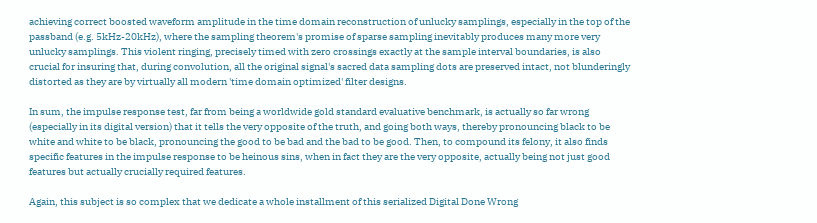achieving correct boosted waveform amplitude in the time domain reconstruction of unlucky samplings, especially in the top of the passband (e.g. 5kHz-20kHz), where the sampling theorem's promise of sparse sampling inevitably produces many more very unlucky samplings. This violent ringing, precisely timed with zero crossings exactly at the sample interval boundaries, is also crucial for insuring that, during convolution, all the original signal's sacred data sampling dots are preserved intact, not blunderingly distorted as they are by virtually all modern 'time domain optimized' filter designs.

In sum, the impulse response test, far from being a worldwide gold standard evaluative benchmark, is actually so far wrong (especially in its digital version) that it tells the very opposite of the truth, and going both ways, thereby pronouncing black to be white and white to be black, pronouncing the good to be bad and the bad to be good. Then, to compound its felony, it also finds specific features in the impulse response to be heinous sins, when in fact they are the very opposite, actually being not just good features but actually crucially required features.

Again, this subject is so complex that we dedicate a whole installment of this serialized Digital Done Wrong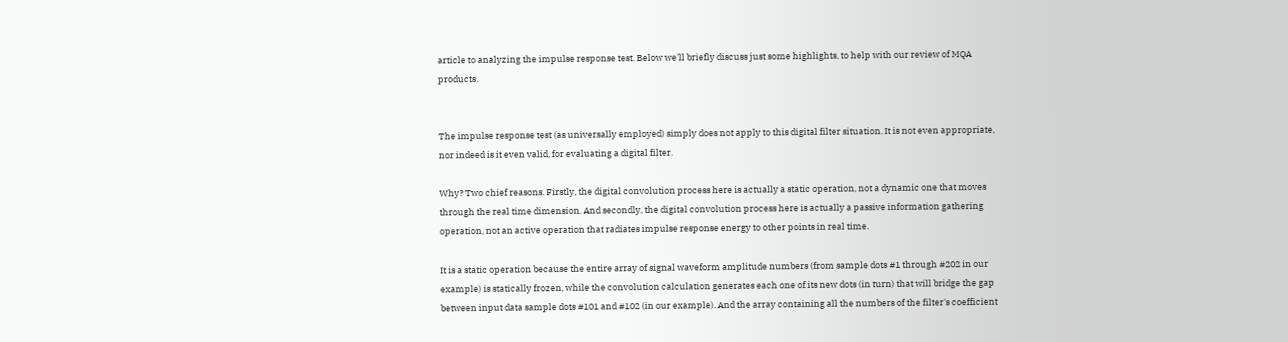article to analyzing the impulse response test. Below we'll briefly discuss just some highlights, to help with our review of MQA products.


The impulse response test (as universally employed) simply does not apply to this digital filter situation. It is not even appropriate, nor indeed is it even valid, for evaluating a digital filter.

Why? Two chief reasons. Firstly, the digital convolution process here is actually a static operation, not a dynamic one that moves through the real time dimension. And secondly, the digital convolution process here is actually a passive information gathering operation, not an active operation that radiates impulse response energy to other points in real time.

It is a static operation because the entire array of signal waveform amplitude numbers (from sample dots #1 through #202 in our example) is statically frozen, while the convolution calculation generates each one of its new dots (in turn) that will bridge the gap between input data sample dots #101 and #102 (in our example). And the array containing all the numbers of the filter's coefficient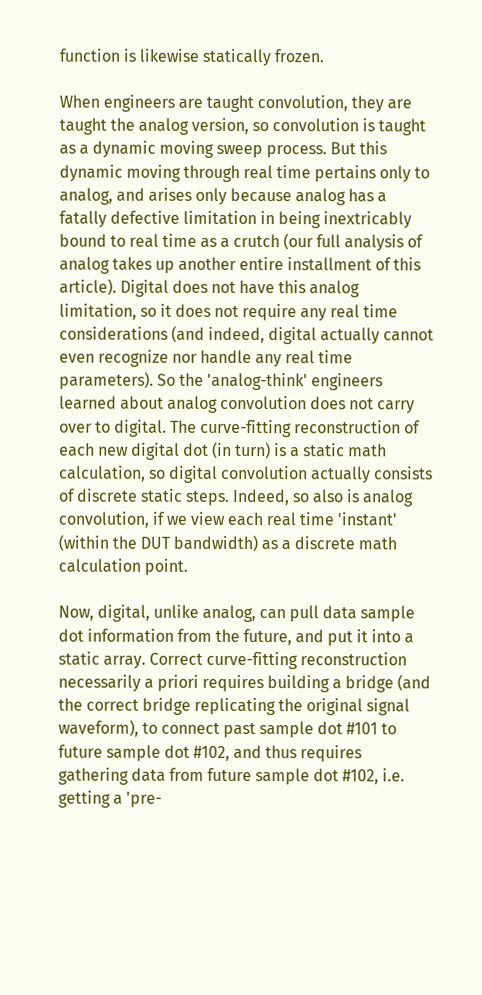function is likewise statically frozen.

When engineers are taught convolution, they are taught the analog version, so convolution is taught as a dynamic moving sweep process. But this dynamic moving through real time pertains only to analog, and arises only because analog has a fatally defective limitation in being inextricably bound to real time as a crutch (our full analysis of analog takes up another entire installment of this article). Digital does not have this analog limitation, so it does not require any real time considerations (and indeed, digital actually cannot even recognize nor handle any real time parameters). So the 'analog-think' engineers learned about analog convolution does not carry over to digital. The curve-fitting reconstruction of each new digital dot (in turn) is a static math calculation, so digital convolution actually consists of discrete static steps. Indeed, so also is analog convolution, if we view each real time 'instant' (within the DUT bandwidth) as a discrete math calculation point.

Now, digital, unlike analog, can pull data sample dot information from the future, and put it into a static array. Correct curve-fitting reconstruction necessarily a priori requires building a bridge (and the correct bridge replicating the original signal waveform), to connect past sample dot #101 to future sample dot #102, and thus requires gathering data from future sample dot #102, i.e. getting a 'pre-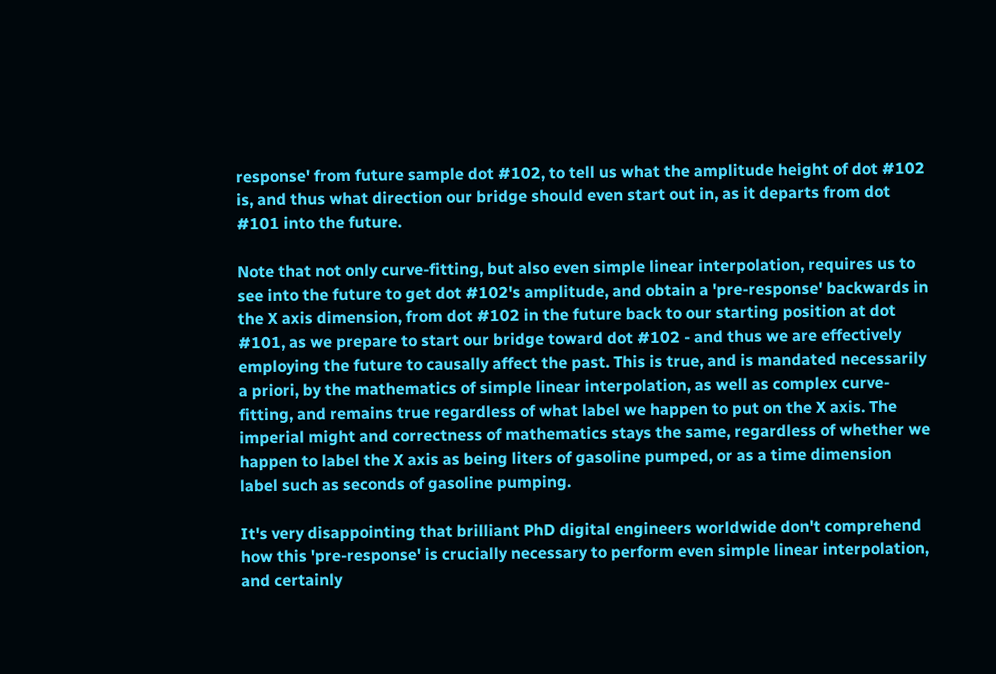response' from future sample dot #102, to tell us what the amplitude height of dot #102 is, and thus what direction our bridge should even start out in, as it departs from dot #101 into the future.

Note that not only curve-fitting, but also even simple linear interpolation, requires us to see into the future to get dot #102's amplitude, and obtain a 'pre-response' backwards in the X axis dimension, from dot #102 in the future back to our starting position at dot #101, as we prepare to start our bridge toward dot #102 - and thus we are effectively employing the future to causally affect the past. This is true, and is mandated necessarily a priori, by the mathematics of simple linear interpolation, as well as complex curve-fitting, and remains true regardless of what label we happen to put on the X axis. The imperial might and correctness of mathematics stays the same, regardless of whether we happen to label the X axis as being liters of gasoline pumped, or as a time dimension label such as seconds of gasoline pumping.

It's very disappointing that brilliant PhD digital engineers worldwide don't comprehend how this 'pre-response' is crucially necessary to perform even simple linear interpolation, and certainly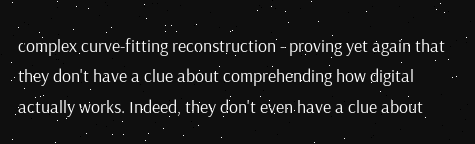complex curve-fitting reconstruction - proving yet again that they don't have a clue about comprehending how digital actually works. Indeed, they don't even have a clue about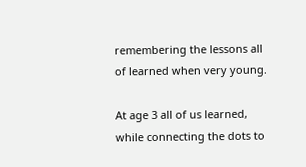remembering the lessons all of learned when very young.

At age 3 all of us learned, while connecting the dots to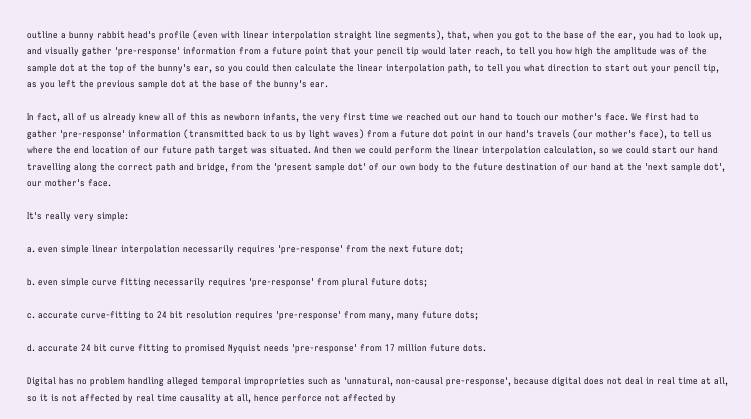outline a bunny rabbit head's profile (even with linear interpolation straight line segments), that, when you got to the base of the ear, you had to look up, and visually gather 'pre-response' information from a future point that your pencil tip would later reach, to tell you how high the amplitude was of the sample dot at the top of the bunny's ear, so you could then calculate the linear interpolation path, to tell you what direction to start out your pencil tip, as you left the previous sample dot at the base of the bunny's ear.

In fact, all of us already knew all of this as newborn infants, the very first time we reached out our hand to touch our mother's face. We first had to gather 'pre-response' information (transmitted back to us by light waves) from a future dot point in our hand's travels (our mother's face), to tell us where the end location of our future path target was situated. And then we could perform the linear interpolation calculation, so we could start our hand travelling along the correct path and bridge, from the 'present sample dot' of our own body to the future destination of our hand at the 'next sample dot', our mother's face.

It's really very simple:

a. even simple linear interpolation necessarily requires 'pre-response' from the next future dot;

b. even simple curve fitting necessarily requires 'pre-response' from plural future dots;

c. accurate curve-fitting to 24 bit resolution requires 'pre-response' from many, many future dots;

d. accurate 24 bit curve fitting to promised Nyquist needs 'pre-response' from 17 million future dots.

Digital has no problem handling alleged temporal improprieties such as 'unnatural, non-causal pre-response', because digital does not deal in real time at all, so it is not affected by real time causality at all, hence perforce not affected by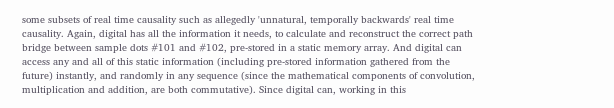some subsets of real time causality such as allegedly 'unnatural, temporally backwards' real time causality. Again, digital has all the information it needs, to calculate and reconstruct the correct path bridge between sample dots #101 and #102, pre-stored in a static memory array. And digital can access any and all of this static information (including pre-stored information gathered from the future) instantly, and randomly in any sequence (since the mathematical components of convolution, multiplication and addition, are both commutative). Since digital can, working in this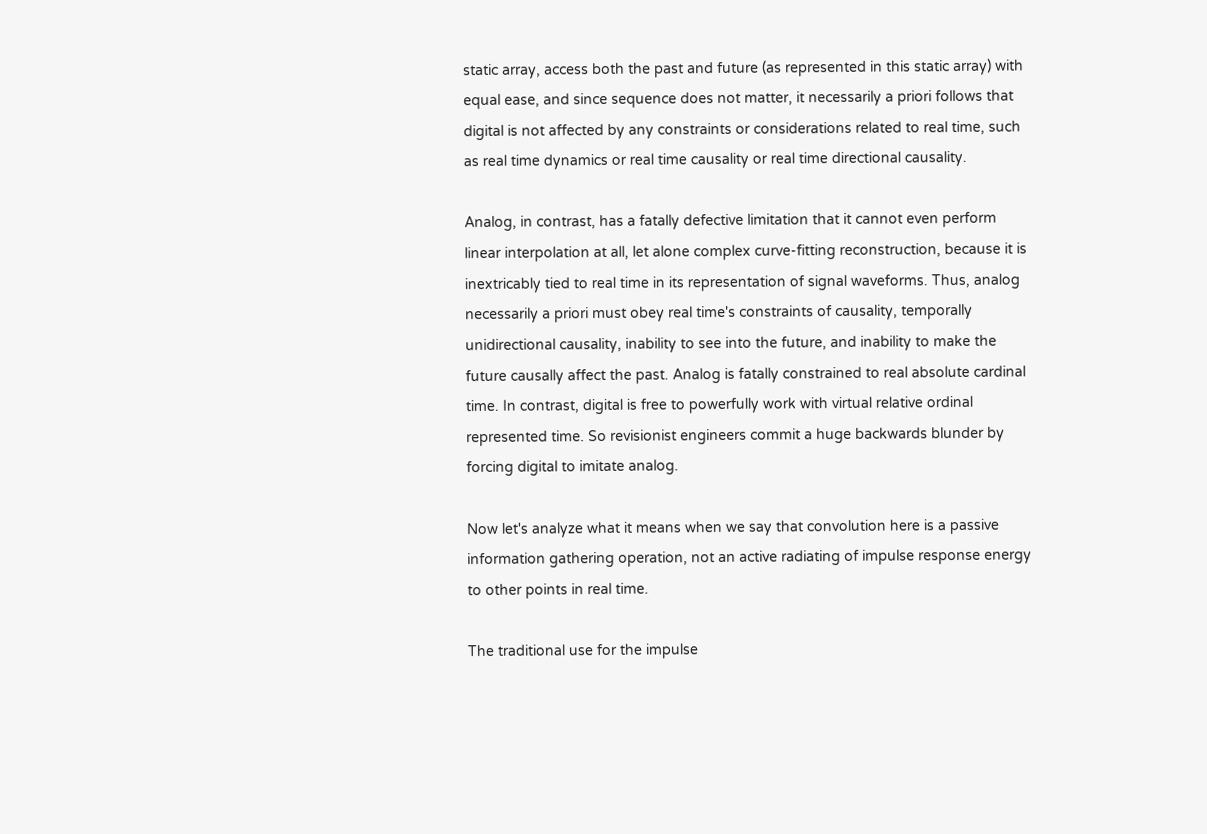static array, access both the past and future (as represented in this static array) with equal ease, and since sequence does not matter, it necessarily a priori follows that digital is not affected by any constraints or considerations related to real time, such as real time dynamics or real time causality or real time directional causality.

Analog, in contrast, has a fatally defective limitation that it cannot even perform linear interpolation at all, let alone complex curve-fitting reconstruction, because it is inextricably tied to real time in its representation of signal waveforms. Thus, analog necessarily a priori must obey real time's constraints of causality, temporally unidirectional causality, inability to see into the future, and inability to make the future causally affect the past. Analog is fatally constrained to real absolute cardinal time. In contrast, digital is free to powerfully work with virtual relative ordinal represented time. So revisionist engineers commit a huge backwards blunder by forcing digital to imitate analog.

Now let's analyze what it means when we say that convolution here is a passive information gathering operation, not an active radiating of impulse response energy to other points in real time.

The traditional use for the impulse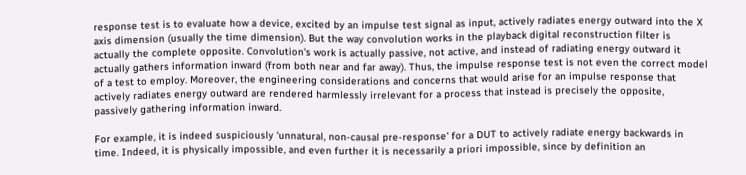response test is to evaluate how a device, excited by an impulse test signal as input, actively radiates energy outward into the X axis dimension (usually the time dimension). But the way convolution works in the playback digital reconstruction filter is actually the complete opposite. Convolution's work is actually passive, not active, and instead of radiating energy outward it actually gathers information inward (from both near and far away). Thus, the impulse response test is not even the correct model of a test to employ. Moreover, the engineering considerations and concerns that would arise for an impulse response that actively radiates energy outward are rendered harmlessly irrelevant for a process that instead is precisely the opposite, passively gathering information inward.

For example, it is indeed suspiciously 'unnatural, non-causal pre-response' for a DUT to actively radiate energy backwards in time. Indeed, it is physically impossible, and even further it is necessarily a priori impossible, since by definition an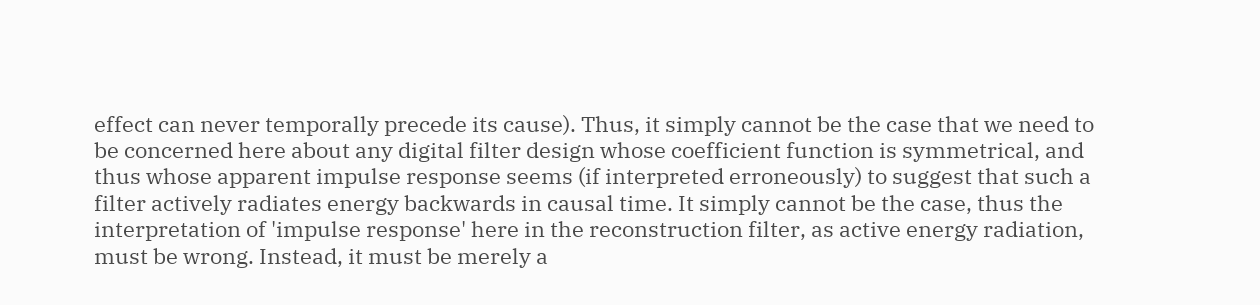effect can never temporally precede its cause). Thus, it simply cannot be the case that we need to be concerned here about any digital filter design whose coefficient function is symmetrical, and thus whose apparent impulse response seems (if interpreted erroneously) to suggest that such a filter actively radiates energy backwards in causal time. It simply cannot be the case, thus the interpretation of 'impulse response' here in the reconstruction filter, as active energy radiation, must be wrong. Instead, it must be merely a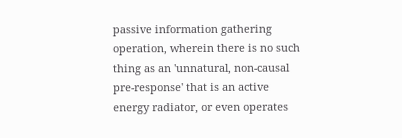passive information gathering operation, wherein there is no such thing as an 'unnatural, non-causal pre-response' that is an active energy radiator, or even operates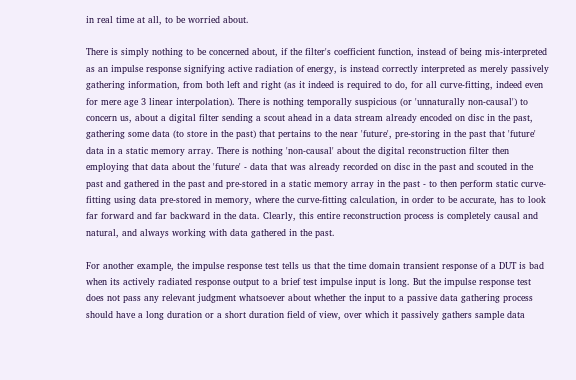in real time at all, to be worried about.

There is simply nothing to be concerned about, if the filter's coefficient function, instead of being mis-interpreted as an impulse response signifying active radiation of energy, is instead correctly interpreted as merely passively gathering information, from both left and right (as it indeed is required to do, for all curve-fitting, indeed even for mere age 3 linear interpolation). There is nothing temporally suspicious (or 'unnaturally non-causal') to concern us, about a digital filter sending a scout ahead in a data stream already encoded on disc in the past, gathering some data (to store in the past) that pertains to the near 'future', pre-storing in the past that 'future' data in a static memory array. There is nothing 'non-causal' about the digital reconstruction filter then employing that data about the 'future' - data that was already recorded on disc in the past and scouted in the past and gathered in the past and pre-stored in a static memory array in the past - to then perform static curve-fitting using data pre-stored in memory, where the curve-fitting calculation, in order to be accurate, has to look far forward and far backward in the data. Clearly, this entire reconstruction process is completely causal and natural, and always working with data gathered in the past.

For another example, the impulse response test tells us that the time domain transient response of a DUT is bad when its actively radiated response output to a brief test impulse input is long. But the impulse response test does not pass any relevant judgment whatsoever about whether the input to a passive data gathering process should have a long duration or a short duration field of view, over which it passively gathers sample data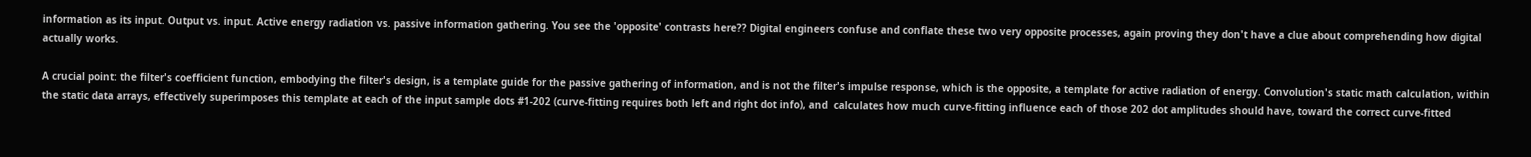information as its input. Output vs. input. Active energy radiation vs. passive information gathering. You see the 'opposite' contrasts here?? Digital engineers confuse and conflate these two very opposite processes, again proving they don't have a clue about comprehending how digital actually works.

A crucial point: the filter's coefficient function, embodying the filter's design, is a template guide for the passive gathering of information, and is not the filter's impulse response, which is the opposite, a template for active radiation of energy. Convolution's static math calculation, within the static data arrays, effectively superimposes this template at each of the input sample dots #1-202 (curve-fitting requires both left and right dot info), and  calculates how much curve-fitting influence each of those 202 dot amplitudes should have, toward the correct curve-fitted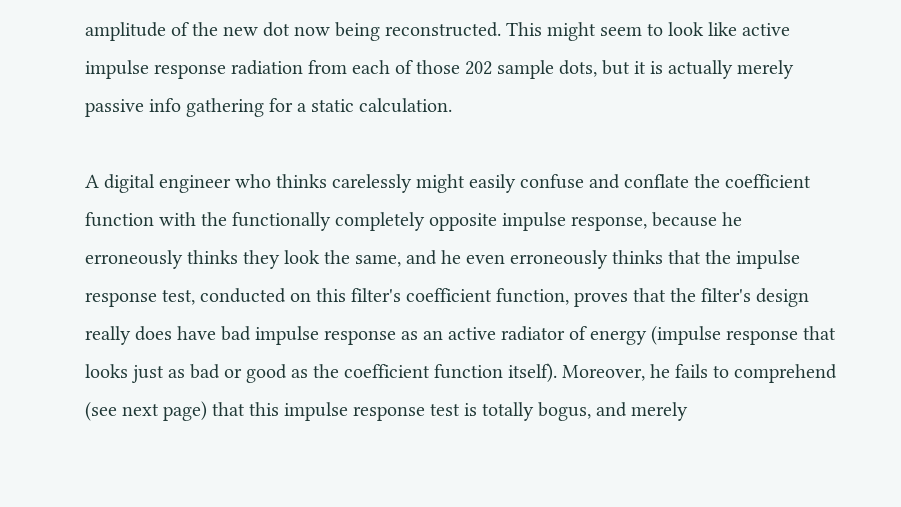amplitude of the new dot now being reconstructed. This might seem to look like active impulse response radiation from each of those 202 sample dots, but it is actually merely passive info gathering for a static calculation.

A digital engineer who thinks carelessly might easily confuse and conflate the coefficient function with the functionally completely opposite impulse response, because he erroneously thinks they look the same, and he even erroneously thinks that the impulse response test, conducted on this filter's coefficient function, proves that the filter's design really does have bad impulse response as an active radiator of energy (impulse response that looks just as bad or good as the coefficient function itself). Moreover, he fails to comprehend (see next page) that this impulse response test is totally bogus, and merely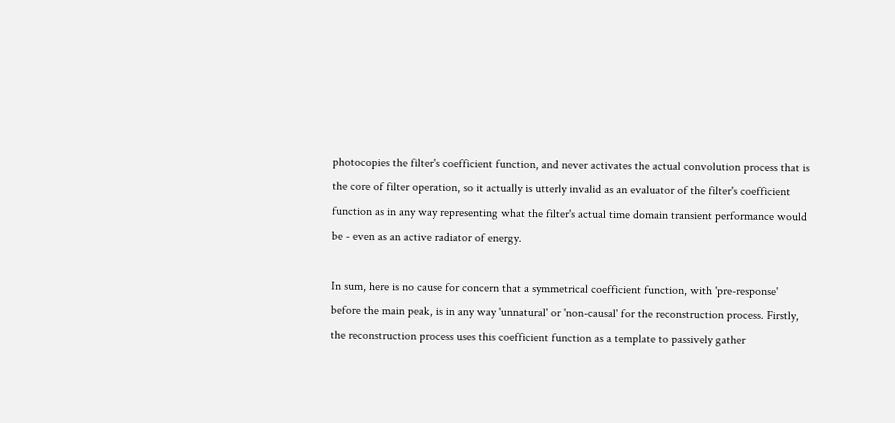photocopies the filter's coefficient function, and never activates the actual convolution process that is the core of filter operation, so it actually is utterly invalid as an evaluator of the filter's coefficient function as in any way representing what the filter's actual time domain transient performance would be - even as an active radiator of energy.

In sum, here is no cause for concern that a symmetrical coefficient function, with 'pre-response' before the main peak, is in any way 'unnatural' or 'non-causal' for the reconstruction process. Firstly, the reconstruction process uses this coefficient function as a template to passively gather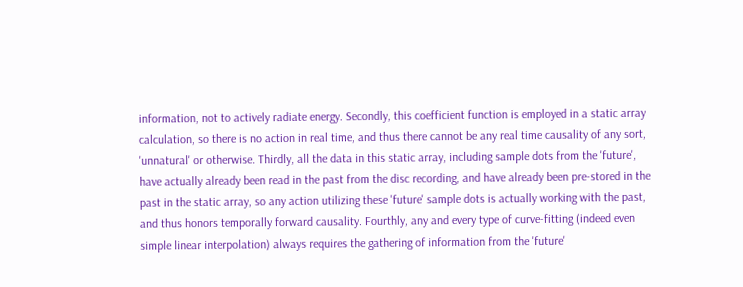information, not to actively radiate energy. Secondly, this coefficient function is employed in a static array calculation, so there is no action in real time, and thus there cannot be any real time causality of any sort, 'unnatural' or otherwise. Thirdly, all the data in this static array, including sample dots from the 'future', have actually already been read in the past from the disc recording, and have already been pre-stored in the past in the static array, so any action utilizing these 'future' sample dots is actually working with the past, and thus honors temporally forward causality. Fourthly, any and every type of curve-fitting (indeed even simple linear interpolation) always requires the gathering of information from the 'future'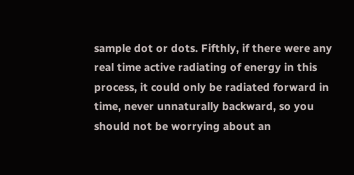sample dot or dots. Fifthly, if there were any real time active radiating of energy in this process, it could only be radiated forward in time, never unnaturally backward, so you should not be worrying about an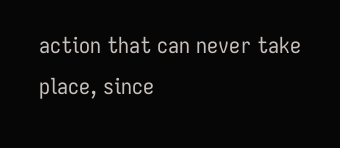action that can never take place, since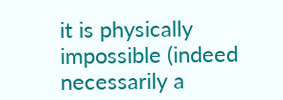it is physically impossible (indeed necessarily a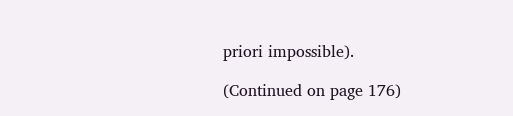priori impossible).

(Continued on page 176)